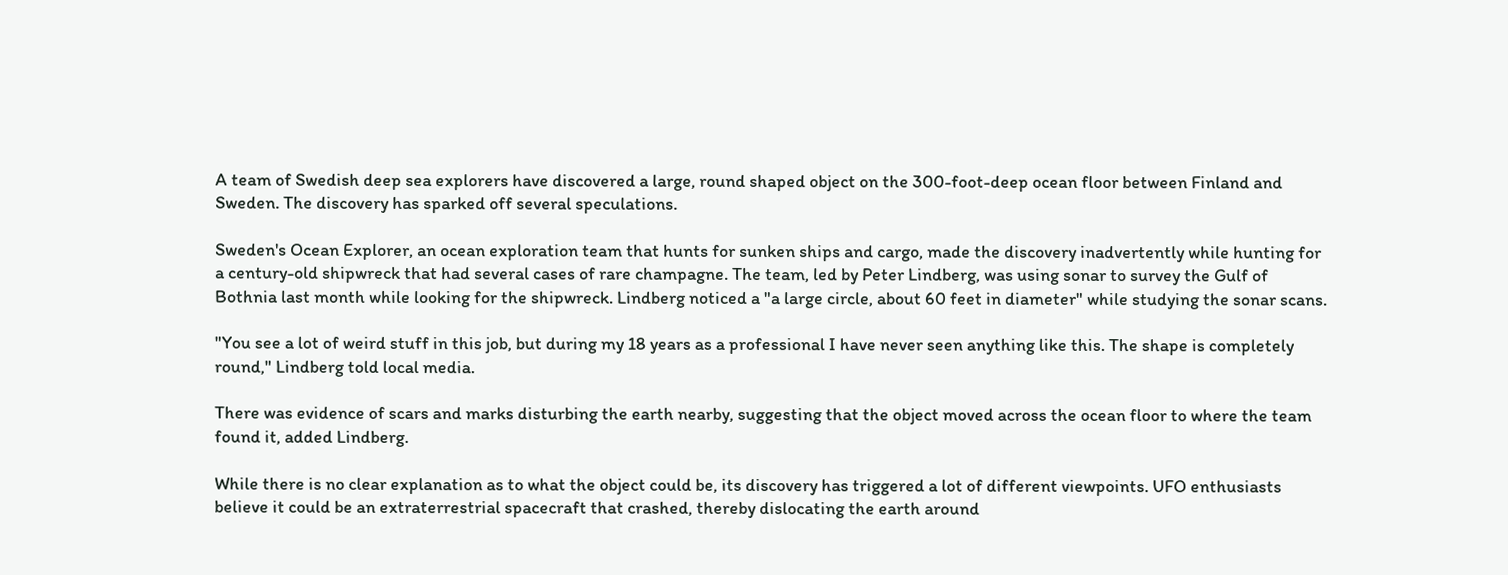A team of Swedish deep sea explorers have discovered a large, round shaped object on the 300-foot-deep ocean floor between Finland and Sweden. The discovery has sparked off several speculations.

Sweden's Ocean Explorer, an ocean exploration team that hunts for sunken ships and cargo, made the discovery inadvertently while hunting for a century-old shipwreck that had several cases of rare champagne. The team, led by Peter Lindberg, was using sonar to survey the Gulf of Bothnia last month while looking for the shipwreck. Lindberg noticed a "a large circle, about 60 feet in diameter" while studying the sonar scans.

"You see a lot of weird stuff in this job, but during my 18 years as a professional I have never seen anything like this. The shape is completely round," Lindberg told local media.

There was evidence of scars and marks disturbing the earth nearby, suggesting that the object moved across the ocean floor to where the team found it, added Lindberg.

While there is no clear explanation as to what the object could be, its discovery has triggered a lot of different viewpoints. UFO enthusiasts believe it could be an extraterrestrial spacecraft that crashed, thereby dislocating the earth around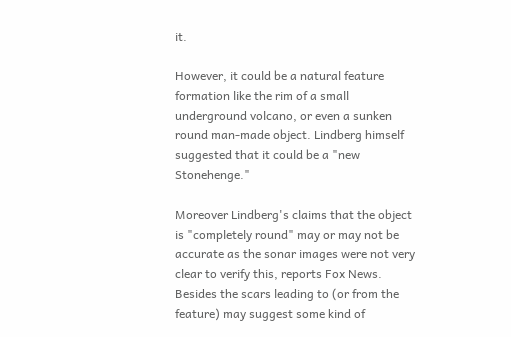it.

However, it could be a natural feature formation like the rim of a small underground volcano, or even a sunken round man-made object. Lindberg himself suggested that it could be a "new Stonehenge."

Moreover Lindberg's claims that the object is "completely round" may or may not be accurate as the sonar images were not very clear to verify this, reports Fox News. Besides the scars leading to (or from the feature) may suggest some kind of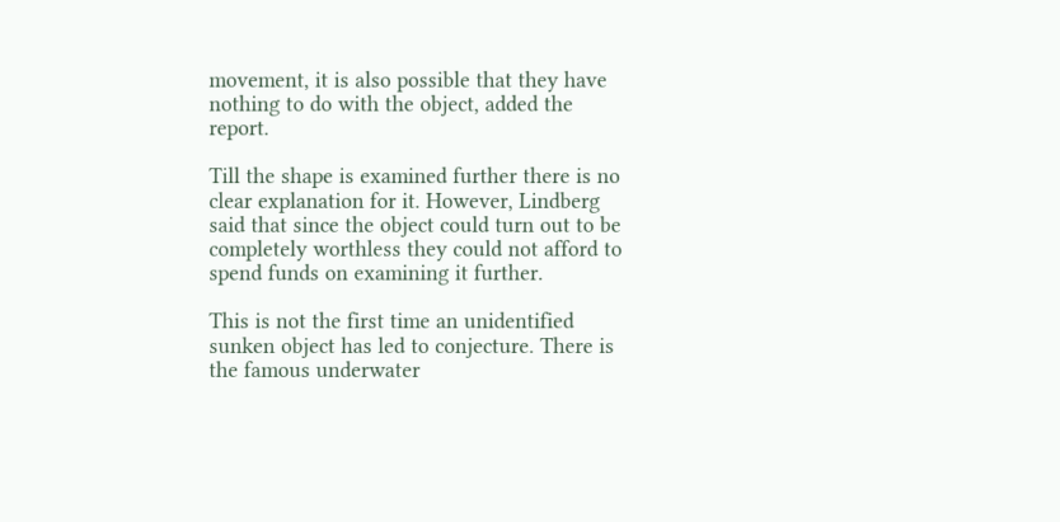movement, it is also possible that they have nothing to do with the object, added the report.

Till the shape is examined further there is no clear explanation for it. However, Lindberg said that since the object could turn out to be completely worthless they could not afford to spend funds on examining it further.

This is not the first time an unidentified sunken object has led to conjecture. There is the famous underwater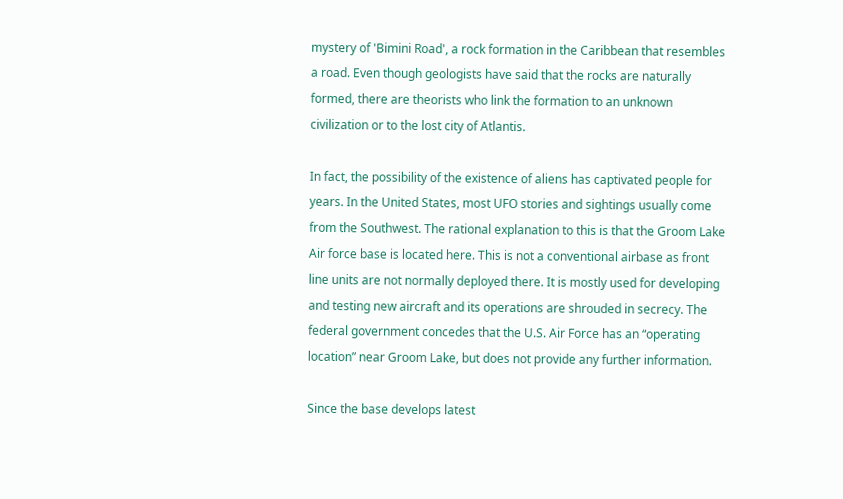mystery of 'Bimini Road', a rock formation in the Caribbean that resembles a road. Even though geologists have said that the rocks are naturally formed, there are theorists who link the formation to an unknown civilization or to the lost city of Atlantis.

In fact, the possibility of the existence of aliens has captivated people for years. In the United States, most UFO stories and sightings usually come from the Southwest. The rational explanation to this is that the Groom Lake Air force base is located here. This is not a conventional airbase as front line units are not normally deployed there. It is mostly used for developing and testing new aircraft and its operations are shrouded in secrecy. The federal government concedes that the U.S. Air Force has an “operating location” near Groom Lake, but does not provide any further information.

Since the base develops latest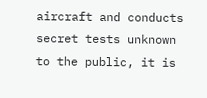aircraft and conducts secret tests unknown to the public, it is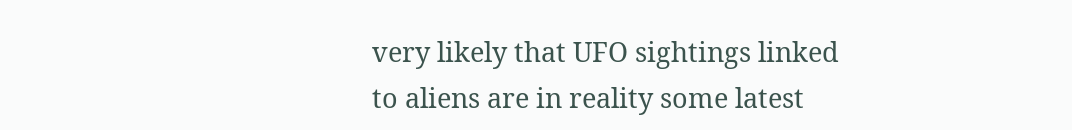very likely that UFO sightings linked to aliens are in reality some latest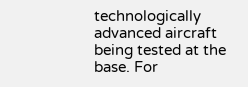technologically advanced aircraft being tested at the base. For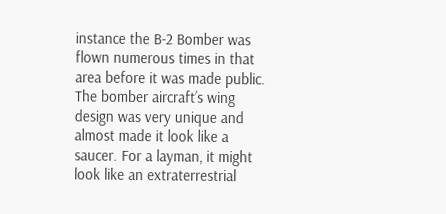instance the B-2 Bomber was flown numerous times in that area before it was made public. The bomber aircraft’s wing design was very unique and almost made it look like a saucer. For a layman, it might look like an extraterrestrial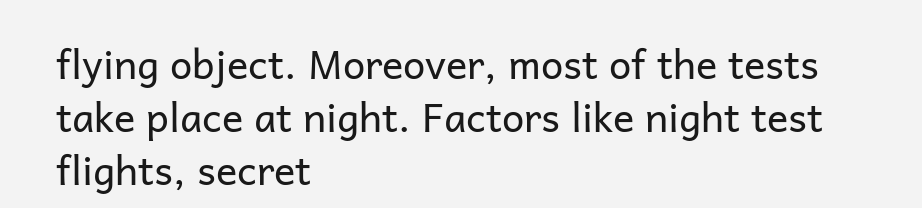flying object. Moreover, most of the tests take place at night. Factors like night test flights, secret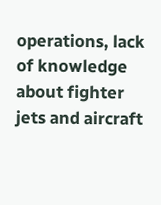operations, lack of knowledge about fighter jets and aircraft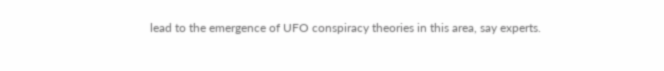lead to the emergence of UFO conspiracy theories in this area, say experts.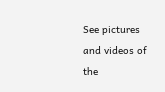See pictures and videos of the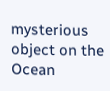mysterious object on the Ocean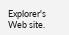Explorer's Web site.